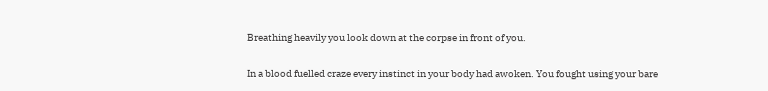Breathing heavily you look down at the corpse in front of you.

In a blood fuelled craze every instinct in your body had awoken. You fought using your bare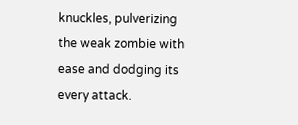knuckles, pulverizing the weak zombie with ease and dodging its every attack.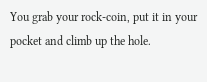You grab your rock-coin, put it in your pocket and climb up the hole.